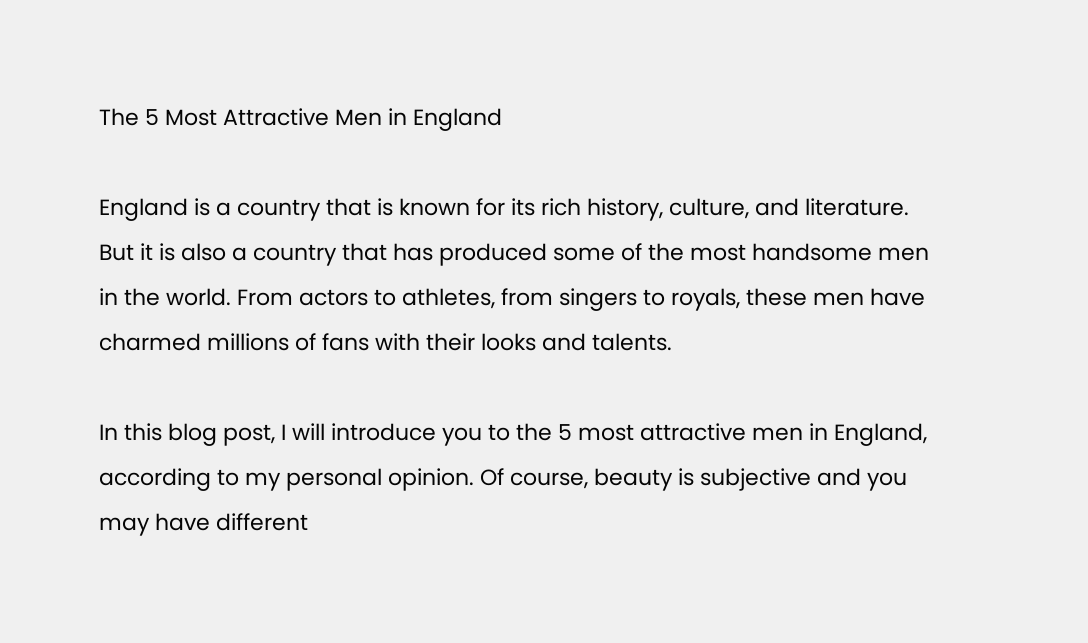The 5 Most Attractive Men in England

England is a country that is known for its rich history, culture, and literature. But it is also a country that has produced some of the most handsome men in the world. From actors to athletes, from singers to royals, these men have charmed millions of fans with their looks and talents.

In this blog post, I will introduce you to the 5 most attractive men in England, according to my personal opinion. Of course, beauty is subjective and you may have different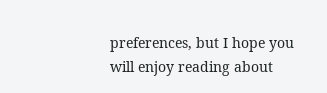preferences, but I hope you will enjoy reading about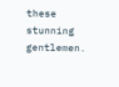these stunning gentlemen.